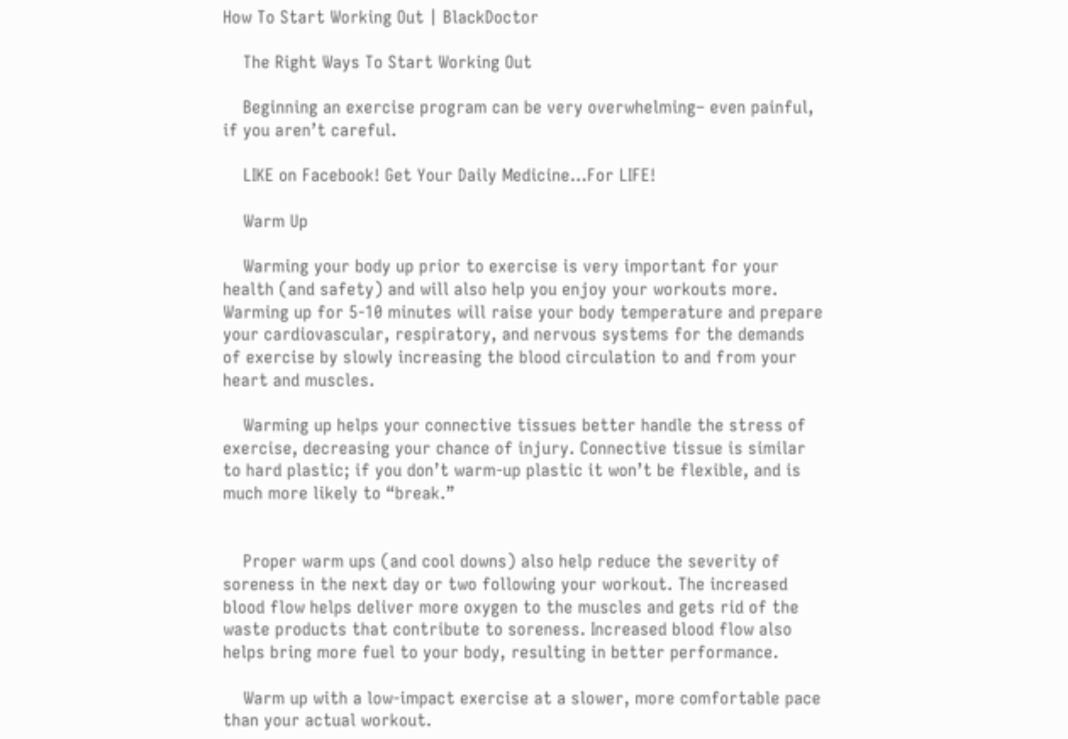How To Start Working Out | BlackDoctor

    The Right Ways To Start Working Out

    Beginning an exercise program can be very overwhelming– even painful, if you aren’t careful.

    LIKE on Facebook! Get Your Daily Medicine…For LIFE!

    Warm Up

    Warming your body up prior to exercise is very important for your health (and safety) and will also help you enjoy your workouts more. Warming up for 5-10 minutes will raise your body temperature and prepare your cardiovascular, respiratory, and nervous systems for the demands of exercise by slowly increasing the blood circulation to and from your heart and muscles.

    Warming up helps your connective tissues better handle the stress of exercise, decreasing your chance of injury. Connective tissue is similar to hard plastic; if you don’t warm-up plastic it won’t be flexible, and is much more likely to “break.”


    Proper warm ups (and cool downs) also help reduce the severity of soreness in the next day or two following your workout. The increased blood flow helps deliver more oxygen to the muscles and gets rid of the waste products that contribute to soreness. Increased blood flow also helps bring more fuel to your body, resulting in better performance.

    Warm up with a low-impact exercise at a slower, more comfortable pace than your actual workout.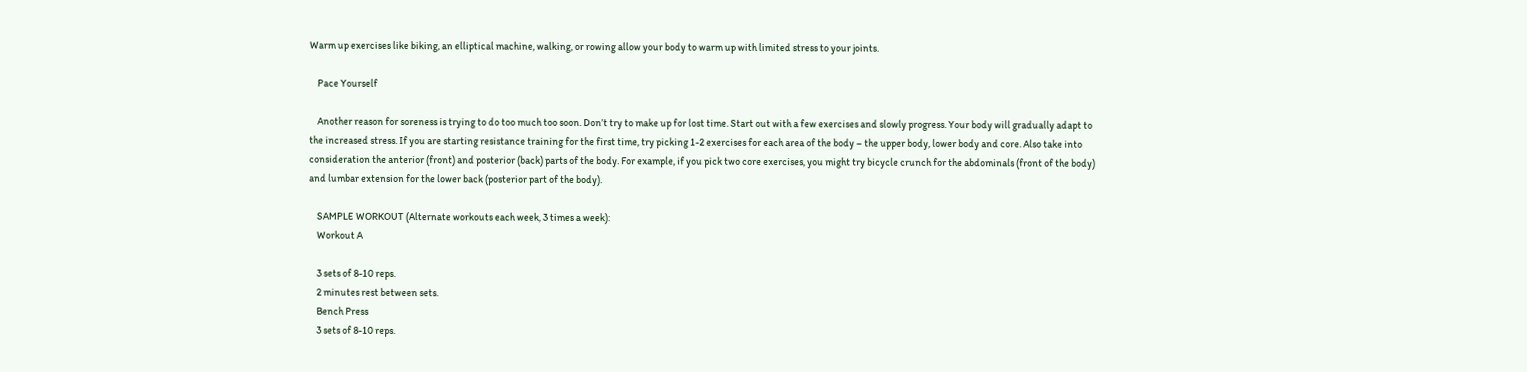Warm up exercises like biking, an elliptical machine, walking, or rowing allow your body to warm up with limited stress to your joints.

    Pace Yourself

    Another reason for soreness is trying to do too much too soon. Don’t try to make up for lost time. Start out with a few exercises and slowly progress. Your body will gradually adapt to the increased stress. If you are starting resistance training for the first time, try picking 1-2 exercises for each area of the body – the upper body, lower body and core. Also take into consideration the anterior (front) and posterior (back) parts of the body. For example, if you pick two core exercises, you might try bicycle crunch for the abdominals (front of the body) and lumbar extension for the lower back (posterior part of the body).

    SAMPLE WORKOUT (Alternate workouts each week, 3 times a week):
    Workout A

    3 sets of 8-10 reps.
    2 minutes rest between sets.
    Bench Press
    3 sets of 8-10 reps.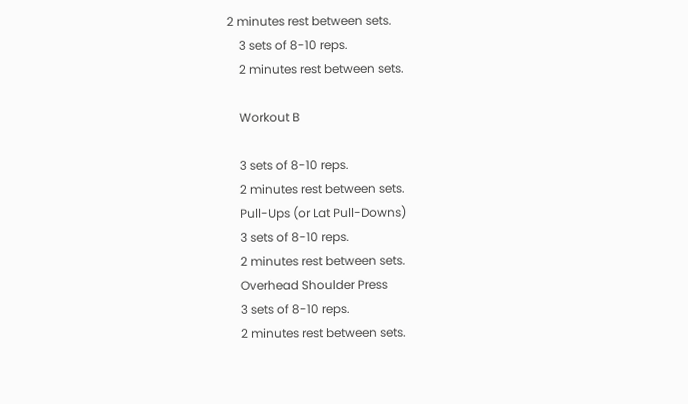2 minutes rest between sets.
    3 sets of 8-10 reps.
    2 minutes rest between sets.

    Workout B

    3 sets of 8-10 reps.
    2 minutes rest between sets.
    Pull-Ups (or Lat Pull-Downs)
    3 sets of 8-10 reps.
    2 minutes rest between sets.
    Overhead Shoulder Press
    3 sets of 8-10 reps.
    2 minutes rest between sets.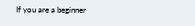If you are a beginner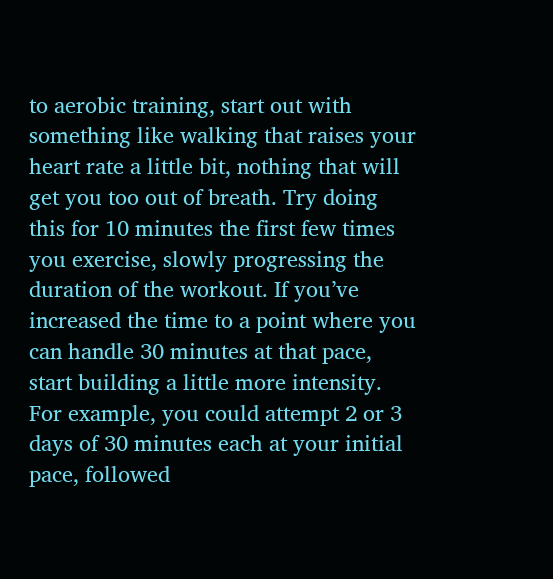to aerobic training, start out with something like walking that raises your heart rate a little bit, nothing that will get you too out of breath. Try doing this for 10 minutes the first few times you exercise, slowly progressing the duration of the workout. If you’ve increased the time to a point where you can handle 30 minutes at that pace, start building a little more intensity. For example, you could attempt 2 or 3 days of 30 minutes each at your initial pace, followed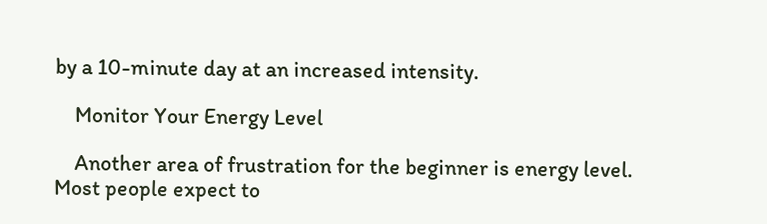by a 10-minute day at an increased intensity.

    Monitor Your Energy Level

    Another area of frustration for the beginner is energy level. Most people expect to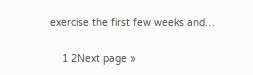exercise the first few weeks and…

    1 2Next page »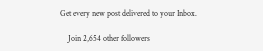Get every new post delivered to your Inbox.

    Join 2,654 other followers